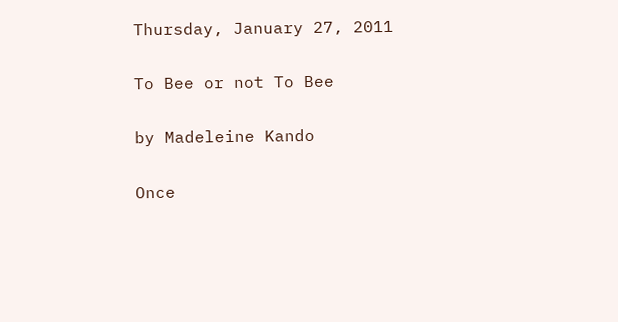Thursday, January 27, 2011

To Bee or not To Bee

by Madeleine Kando

Once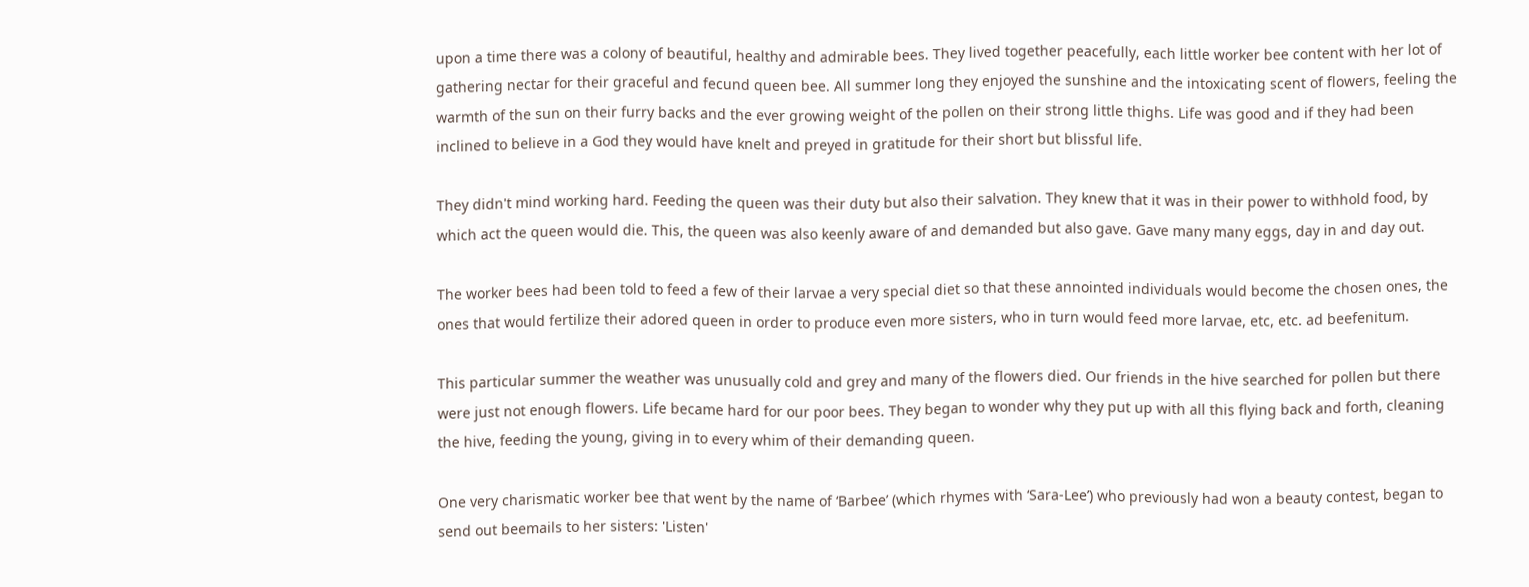upon a time there was a colony of beautiful, healthy and admirable bees. They lived together peacefully, each little worker bee content with her lot of gathering nectar for their graceful and fecund queen bee. All summer long they enjoyed the sunshine and the intoxicating scent of flowers, feeling the warmth of the sun on their furry backs and the ever growing weight of the pollen on their strong little thighs. Life was good and if they had been inclined to believe in a God they would have knelt and preyed in gratitude for their short but blissful life.

They didn't mind working hard. Feeding the queen was their duty but also their salvation. They knew that it was in their power to withhold food, by which act the queen would die. This, the queen was also keenly aware of and demanded but also gave. Gave many many eggs, day in and day out.

The worker bees had been told to feed a few of their larvae a very special diet so that these annointed individuals would become the chosen ones, the ones that would fertilize their adored queen in order to produce even more sisters, who in turn would feed more larvae, etc, etc. ad beefenitum.

This particular summer the weather was unusually cold and grey and many of the flowers died. Our friends in the hive searched for pollen but there were just not enough flowers. Life became hard for our poor bees. They began to wonder why they put up with all this flying back and forth, cleaning the hive, feeding the young, giving in to every whim of their demanding queen.

One very charismatic worker bee that went by the name of ‘Barbee’ (which rhymes with ‘Sara-Lee’) who previously had won a beauty contest, began to send out beemails to her sisters: 'Listen'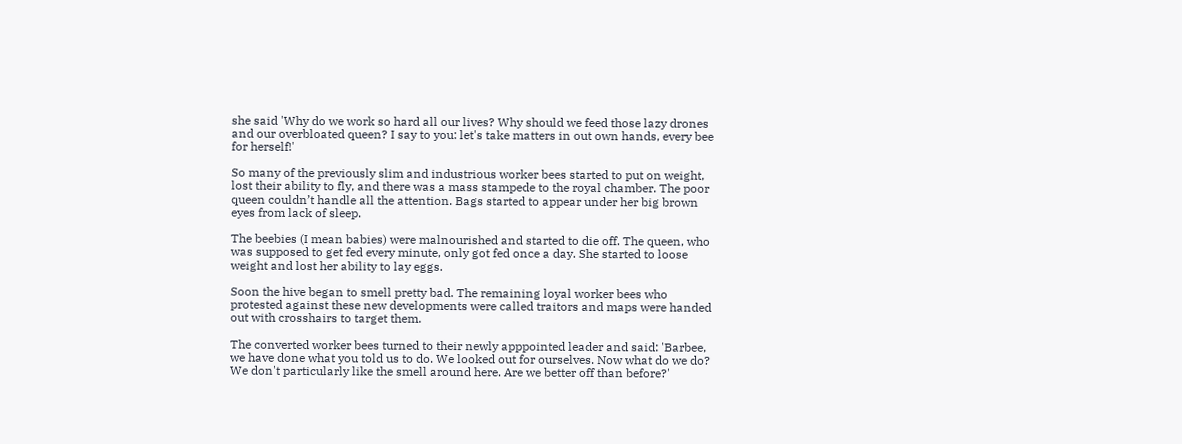she said 'Why do we work so hard all our lives? Why should we feed those lazy drones and our overbloated queen? I say to you: let's take matters in out own hands, every bee for herself!'

So many of the previously slim and industrious worker bees started to put on weight, lost their ability to fly, and there was a mass stampede to the royal chamber. The poor queen couldn’t handle all the attention. Bags started to appear under her big brown eyes from lack of sleep.

The beebies (I mean babies) were malnourished and started to die off. The queen, who was supposed to get fed every minute, only got fed once a day. She started to loose weight and lost her ability to lay eggs.

Soon the hive began to smell pretty bad. The remaining loyal worker bees who protested against these new developments were called traitors and maps were handed out with crosshairs to target them.

The converted worker bees turned to their newly apppointed leader and said: 'Barbee, we have done what you told us to do. We looked out for ourselves. Now what do we do? We don't particularly like the smell around here. Are we better off than before?'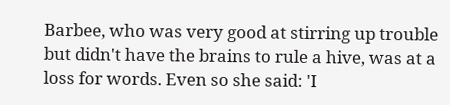Barbee, who was very good at stirring up trouble but didn't have the brains to rule a hive, was at a loss for words. Even so she said: 'I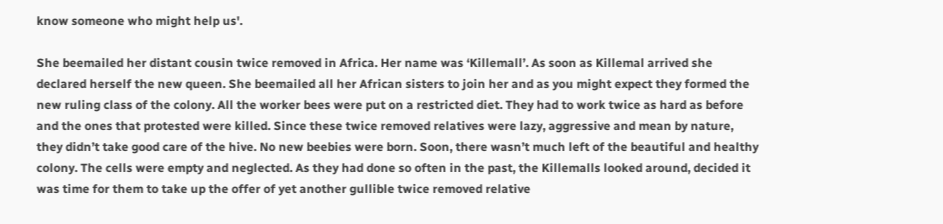know someone who might help us'.

She beemailed her distant cousin twice removed in Africa. Her name was ‘Killemall’. As soon as Killemal arrived she declared herself the new queen. She beemailed all her African sisters to join her and as you might expect they formed the new ruling class of the colony. All the worker bees were put on a restricted diet. They had to work twice as hard as before and the ones that protested were killed. Since these twice removed relatives were lazy, aggressive and mean by nature, they didn’t take good care of the hive. No new beebies were born. Soon, there wasn’t much left of the beautiful and healthy colony. The cells were empty and neglected. As they had done so often in the past, the Killemalls looked around, decided it was time for them to take up the offer of yet another gullible twice removed relative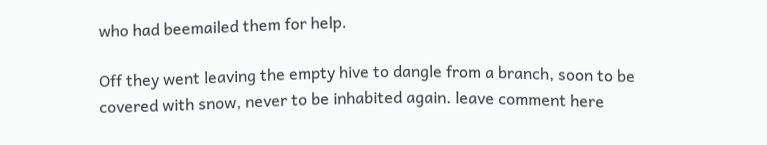who had beemailed them for help.

Off they went leaving the empty hive to dangle from a branch, soon to be covered with snow, never to be inhabited again. leave comment here